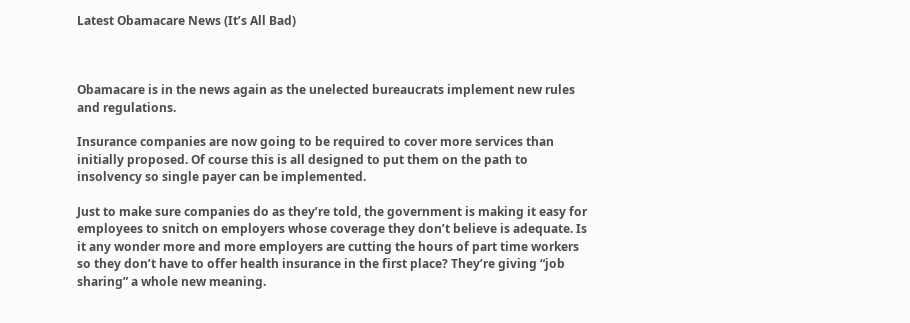Latest Obamacare News (It’s All Bad)



Obamacare is in the news again as the unelected bureaucrats implement new rules and regulations.

Insurance companies are now going to be required to cover more services than initially proposed. Of course this is all designed to put them on the path to insolvency so single payer can be implemented.

Just to make sure companies do as they’re told, the government is making it easy for employees to snitch on employers whose coverage they don’t believe is adequate. Is it any wonder more and more employers are cutting the hours of part time workers so they don’t have to offer health insurance in the first place? They’re giving “job sharing” a whole new meaning.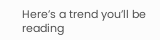Here’s a trend you’ll be reading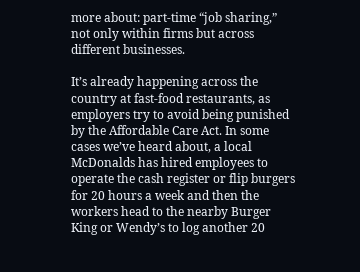more about: part-time “job sharing,” not only within firms but across different businesses.

It’s already happening across the country at fast-food restaurants, as employers try to avoid being punished by the Affordable Care Act. In some cases we’ve heard about, a local McDonalds has hired employees to operate the cash register or flip burgers for 20 hours a week and then the workers head to the nearby Burger King or Wendy’s to log another 20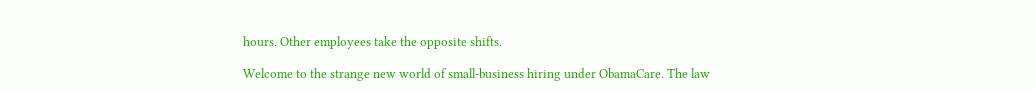hours. Other employees take the opposite shifts.

Welcome to the strange new world of small-business hiring under ObamaCare. The law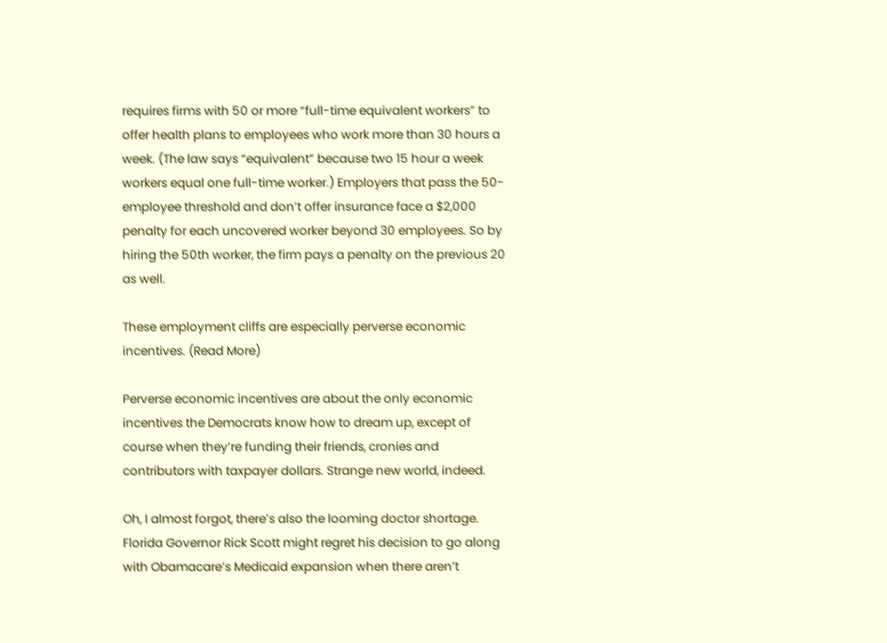requires firms with 50 or more “full-time equivalent workers” to offer health plans to employees who work more than 30 hours a week. (The law says “equivalent” because two 15 hour a week workers equal one full-time worker.) Employers that pass the 50-employee threshold and don’t offer insurance face a $2,000 penalty for each uncovered worker beyond 30 employees. So by hiring the 50th worker, the firm pays a penalty on the previous 20 as well.

These employment cliffs are especially perverse economic incentives. (Read More)

Perverse economic incentives are about the only economic incentives the Democrats know how to dream up, except of course when they’re funding their friends, cronies and contributors with taxpayer dollars. Strange new world, indeed.

Oh, I almost forgot, there’s also the looming doctor shortage. Florida Governor Rick Scott might regret his decision to go along with Obamacare’s Medicaid expansion when there aren’t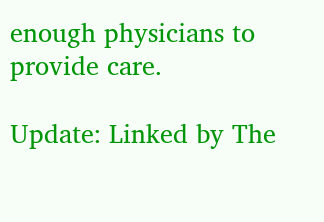enough physicians to provide care.

Update: Linked by The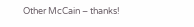Other McCain – thanks!